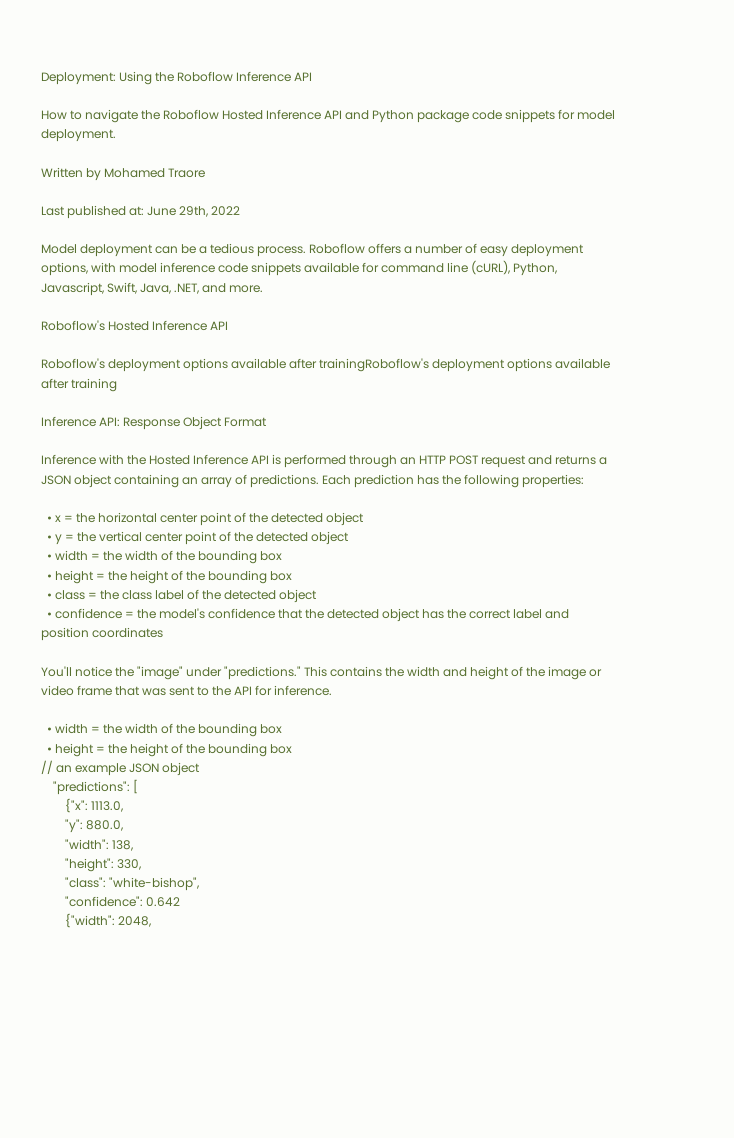Deployment: Using the Roboflow Inference API

How to navigate the Roboflow Hosted Inference API and Python package code snippets for model deployment.

Written by Mohamed Traore

Last published at: June 29th, 2022

Model deployment can be a tedious process. Roboflow offers a number of easy deployment options, with model inference code snippets available for command line (cURL), Python, Javascript, Swift, Java, .NET, and more.

Roboflow's Hosted Inference API

Roboflow's deployment options available after trainingRoboflow's deployment options available after training

Inference API: Response Object Format

Inference with the Hosted Inference API is performed through an HTTP POST request and returns a JSON object containing an array of predictions. Each prediction has the following properties:

  • x = the horizontal center point of the detected object
  • y = the vertical center point of the detected object
  • width = the width of the bounding box
  • height = the height of the bounding box
  • class = the class label of the detected object
  • confidence = the model's confidence that the detected object has the correct label and position coordinates

You'll notice the "image" under "predictions." This contains the width and height of the image or video frame that was sent to the API for inference.

  • width = the width of the bounding box
  • height = the height of the bounding box
// an example JSON object
    "predictions": [
        {"x": 1113.0,
        "y": 880.0,
        "width": 138,
        "height": 330,
        "class": "white-bishop",
        "confidence": 0.642
        {"width": 2048,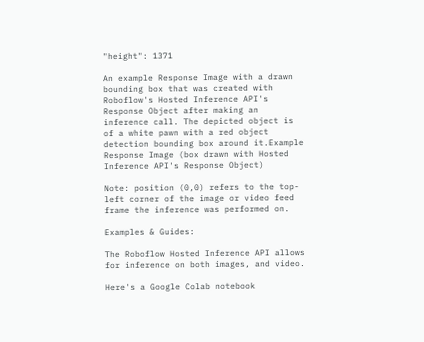"height": 1371

An example Response Image with a drawn bounding box that was created with Roboflow's Hosted Inference API's Response Object after making an inference call. The depicted object is of a white pawn with a red object detection bounding box around it.Example Response Image (box drawn with Hosted Inference API's Response Object)

Note: position (0,0) refers to the top-left corner of the image or video feed frame the inference was performed on.

Examples & Guides:

The Roboflow Hosted Inference API allows for inference on both images, and video.

Here's a Google Colab notebook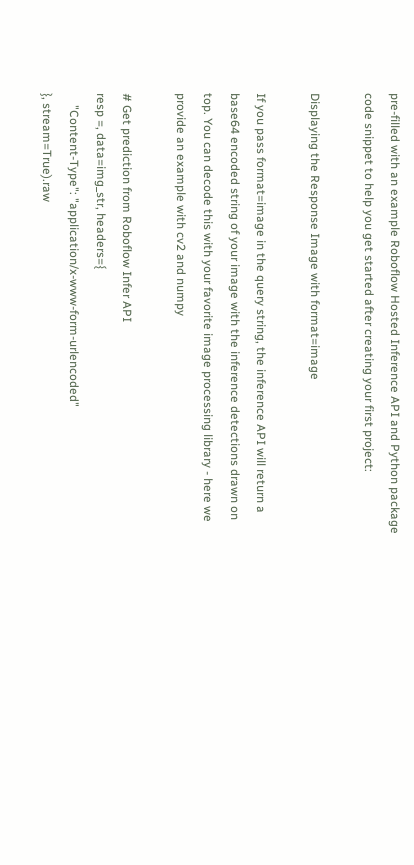pre-filled with an example Roboflow Hosted Inference API and Python package code snippet to help you get started after creating your first project:

Displaying the Response Image with format=image

If you pass format=image in the query string, the inference API will return a base64 encoded string of your image with the inference detections drawn on top. You can decode this with your favorite image processing library - here we provide an example with cv2 and numpy

# Get prediction from Roboflow Infer API
resp =, data=img_str, headers={
    "Content-Type": "application/x-www-form-urlencoded"
}, stream=True).raw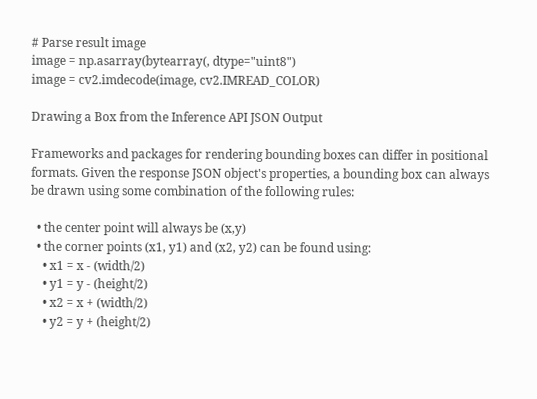# Parse result image
image = np.asarray(bytearray(, dtype="uint8")
image = cv2.imdecode(image, cv2.IMREAD_COLOR)

Drawing a Box from the Inference API JSON Output

Frameworks and packages for rendering bounding boxes can differ in positional formats. Given the response JSON object's properties, a bounding box can always be drawn using some combination of the following rules:

  • the center point will always be (x,y)
  • the corner points (x1, y1) and (x2, y2) can be found using:
    • x1 = x - (width/2)
    • y1 = y - (height/2)
    • x2 = x + (width/2)
    • y2 = y + (height/2)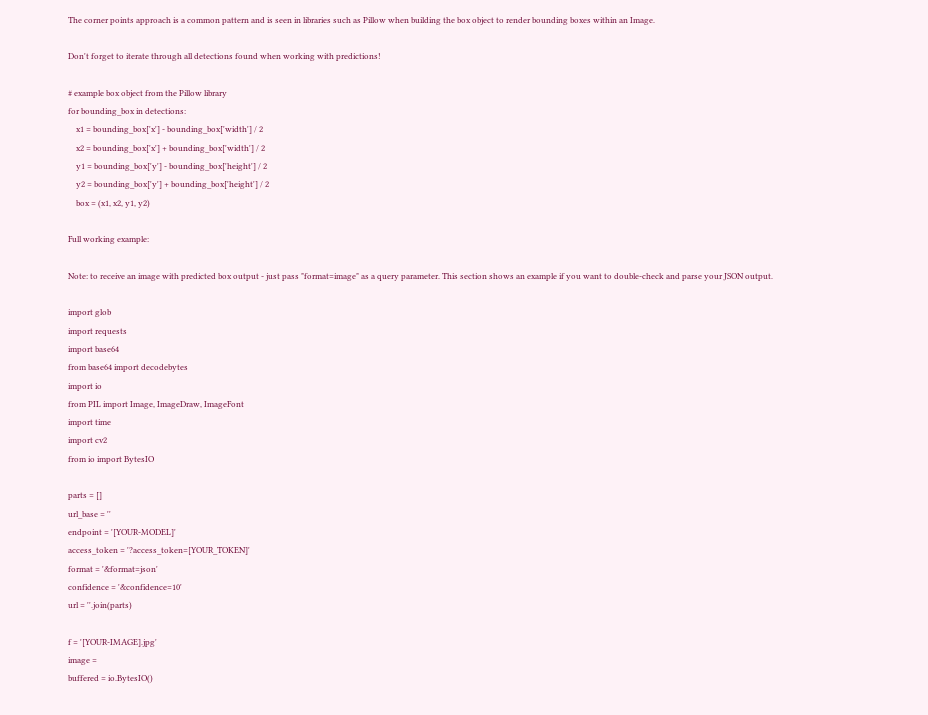The corner points approach is a common pattern and is seen in libraries such as Pillow when building the box object to render bounding boxes within an Image.

Don't forget to iterate through all detections found when working with predictions!

# example box object from the Pillow library
for bounding_box in detections:
    x1 = bounding_box['x'] - bounding_box['width'] / 2
    x2 = bounding_box['x'] + bounding_box['width'] / 2
    y1 = bounding_box['y'] - bounding_box['height'] / 2
    y2 = bounding_box['y'] + bounding_box['height'] / 2
    box = (x1, x2, y1, y2)

Full working example:

Note: to receive an image with predicted box output - just pass "format=image" as a query parameter. This section shows an example if you want to double-check and parse your JSON output.

import glob
import requests
import base64
from base64 import decodebytes
import io
from PIL import Image, ImageDraw, ImageFont
import time
import cv2
from io import BytesIO

parts = []
url_base = ''
endpoint = '[YOUR-MODEL]'
access_token = '?access_token=[YOUR_TOKEN]'
format = '&format=json'
confidence = '&confidence=10'
url = ''.join(parts)

f = '[YOUR-IMAGE].jpg'
image =
buffered = io.BytesIO()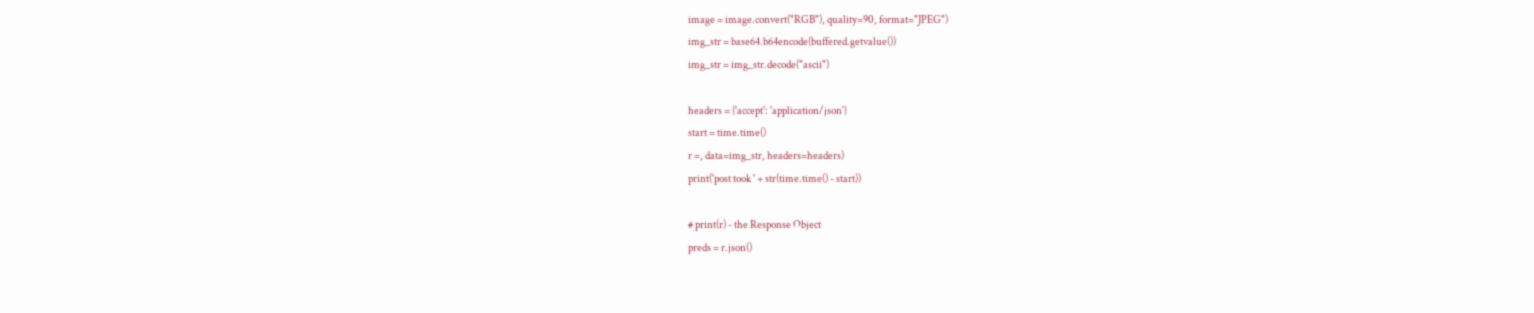image = image.convert("RGB"), quality=90, format="JPEG")
img_str = base64.b64encode(buffered.getvalue())
img_str = img_str.decode("ascii")

headers = {'accept': 'application/json'}
start = time.time()
r =, data=img_str, headers=headers)
print('post took ' + str(time.time() - start))

# print(r) - the Response Object
preds = r.json()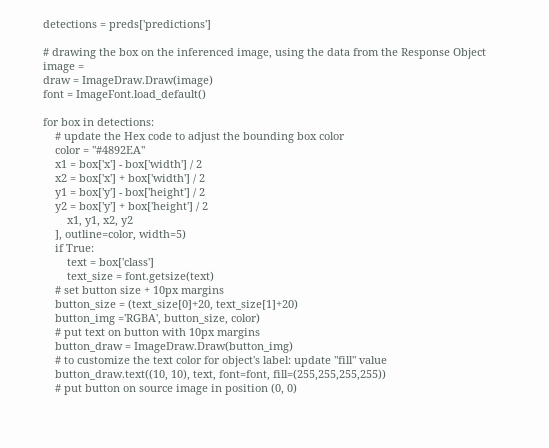detections = preds['predictions']

# drawing the box on the inferenced image, using the data from the Response Object
image =
draw = ImageDraw.Draw(image)
font = ImageFont.load_default()

for box in detections:
    # update the Hex code to adjust the bounding box color
    color = "#4892EA"
    x1 = box['x'] - box['width'] / 2
    x2 = box['x'] + box['width'] / 2
    y1 = box['y'] - box['height'] / 2
    y2 = box['y'] + box['height'] / 2
        x1, y1, x2, y2
    ], outline=color, width=5)
    if True:
        text = box['class']
        text_size = font.getsize(text)
    # set button size + 10px margins
    button_size = (text_size[0]+20, text_size[1]+20)
    button_img ='RGBA', button_size, color)
    # put text on button with 10px margins
    button_draw = ImageDraw.Draw(button_img)
    # to customize the text color for object's label: update "fill" value
    button_draw.text((10, 10), text, font=font, fill=(255,255,255,255))
    # put button on source image in position (0, 0)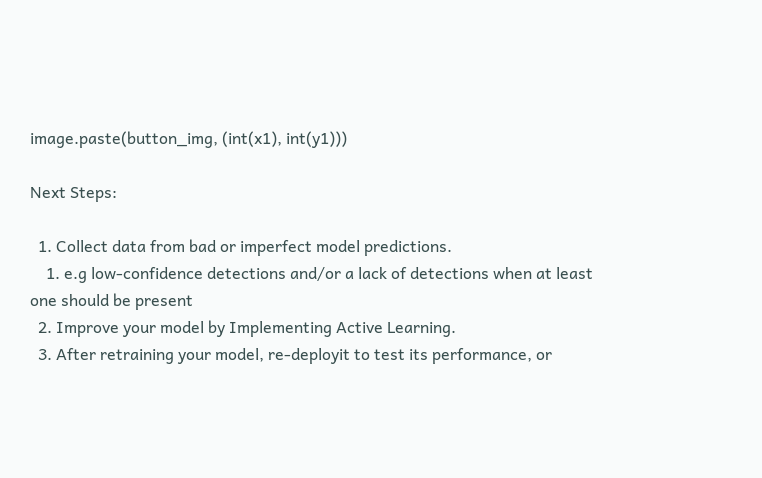image.paste(button_img, (int(x1), int(y1)))

Next Steps:

  1. Collect data from bad or imperfect model predictions.
    1. e.g low-confidence detections and/or a lack of detections when at least one should be present
  2. Improve your model by Implementing Active Learning.
  3. After retraining your model, re-deployit to test its performance, or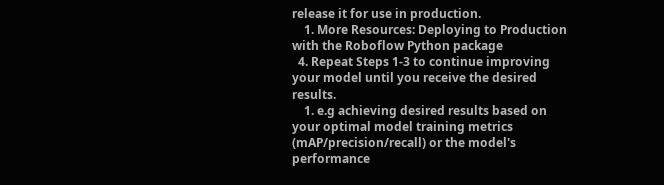release it for use in production.
    1. More Resources: Deploying to Production with the Roboflow Python package
  4. Repeat Steps 1-3 to continue improving your model until you receive the desired results.
    1. e.g achieving desired results based on your optimal model training metrics (mAP/precision/recall) or the model's performance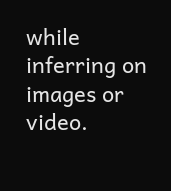while inferring on images or video.